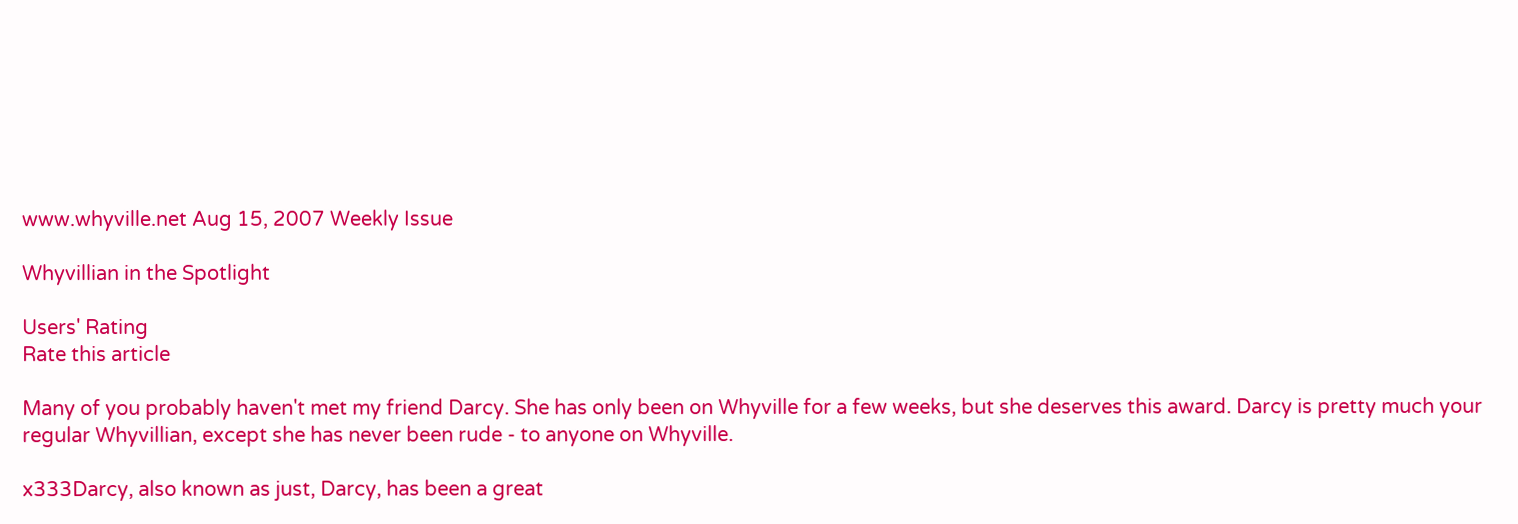www.whyville.net Aug 15, 2007 Weekly Issue

Whyvillian in the Spotlight

Users' Rating
Rate this article

Many of you probably haven't met my friend Darcy. She has only been on Whyville for a few weeks, but she deserves this award. Darcy is pretty much your regular Whyvillian, except she has never been rude - to anyone on Whyville.

x333Darcy, also known as just, Darcy, has been a great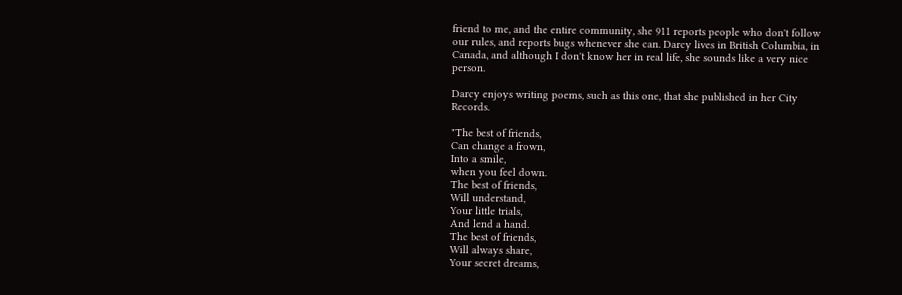friend to me, and the entire community, she 911 reports people who don't follow our rules, and reports bugs whenever she can. Darcy lives in British Columbia, in Canada, and although I don't know her in real life, she sounds like a very nice person.

Darcy enjoys writing poems, such as this one, that she published in her City Records.

"The best of friends,
Can change a frown,
Into a smile,
when you feel down.
The best of friends,
Will understand,
Your little trials,
And lend a hand.
The best of friends,
Will always share,
Your secret dreams,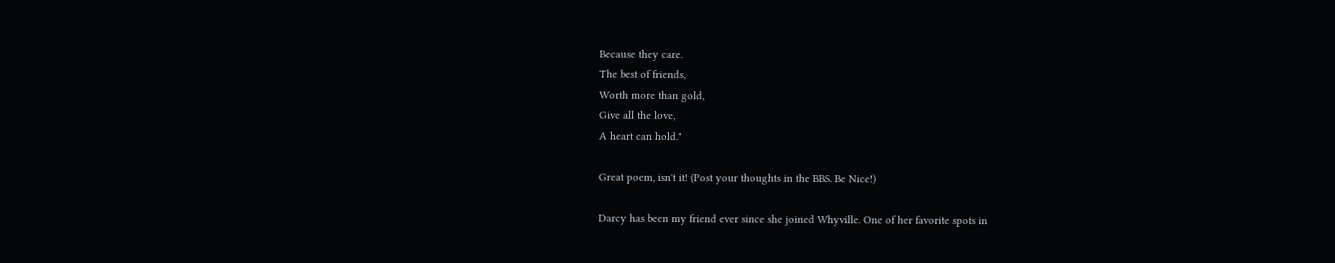Because they care.
The best of friends,
Worth more than gold,
Give all the love,
A heart can hold."

Great poem, isn't it! (Post your thoughts in the BBS. Be Nice!)

Darcy has been my friend ever since she joined Whyville. One of her favorite spots in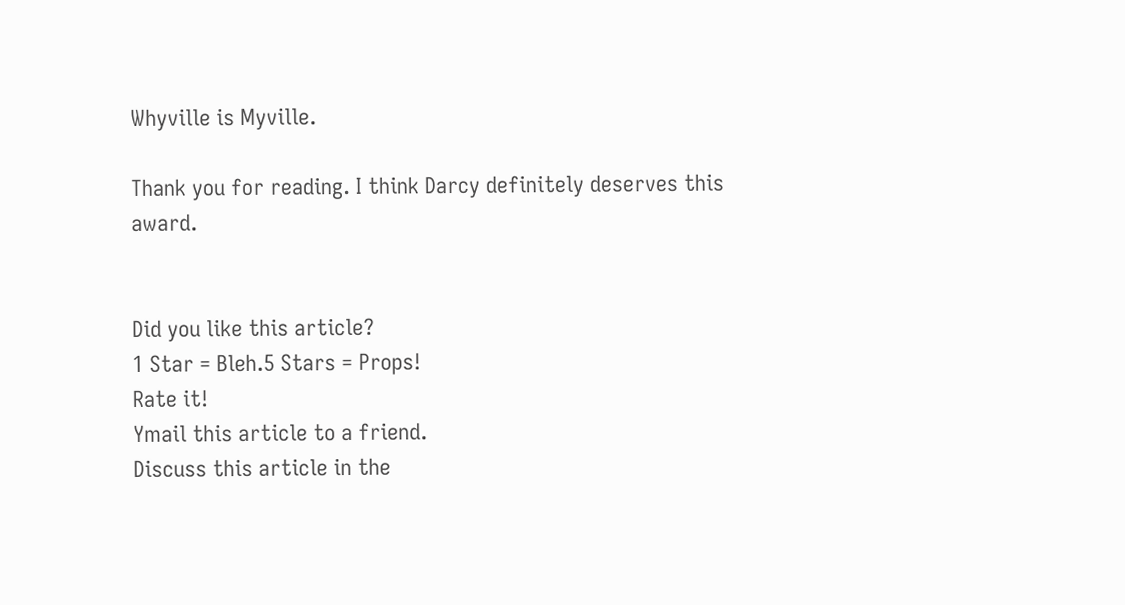Whyville is Myville.

Thank you for reading. I think Darcy definitely deserves this award.


Did you like this article?
1 Star = Bleh.5 Stars = Props!
Rate it!
Ymail this article to a friend.
Discuss this article in the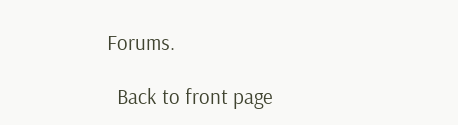Forums.

  Back to front page